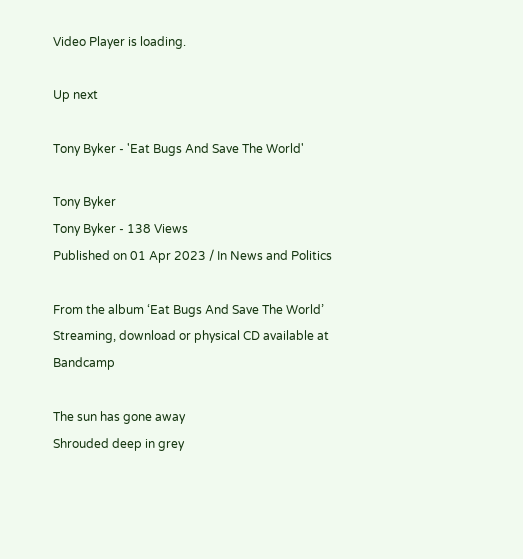Video Player is loading.

Up next

Tony Byker - 'Eat Bugs And Save The World'

Tony Byker
Tony Byker - 138 Views
Published on 01 Apr 2023 / In News and Politics

From the album ‘Eat Bugs And Save The World’
Streaming, download or physical CD available at Bandcamp

The sun has gone away
Shrouded deep in grey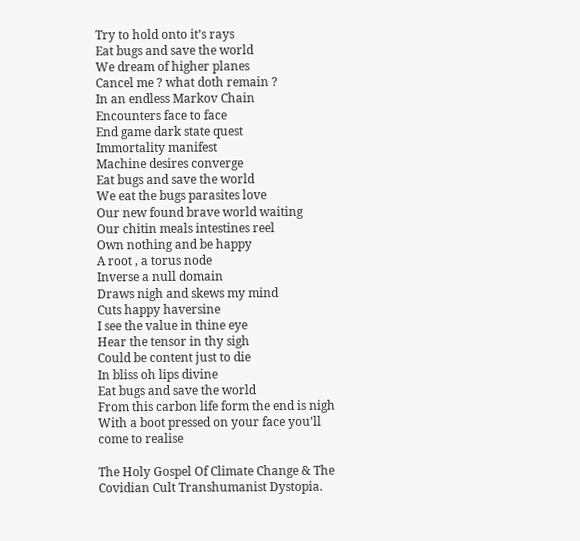Try to hold onto it’s rays
Eat bugs and save the world
We dream of higher planes
Cancel me ? what doth remain ?
In an endless Markov Chain
Encounters face to face
End game dark state quest
Immortality manifest
Machine desires converge
Eat bugs and save the world
We eat the bugs parasites love
Our new found brave world waiting
Our chitin meals intestines reel
Own nothing and be happy
A root , a torus node
Inverse a null domain
Draws nigh and skews my mind
Cuts happy haversine
I see the value in thine eye
Hear the tensor in thy sigh
Could be content just to die
In bliss oh lips divine
Eat bugs and save the world
From this carbon life form the end is nigh
With a boot pressed on your face you’ll come to realise

The Holy Gospel Of Climate Change & The Covidian Cult Transhumanist Dystopia.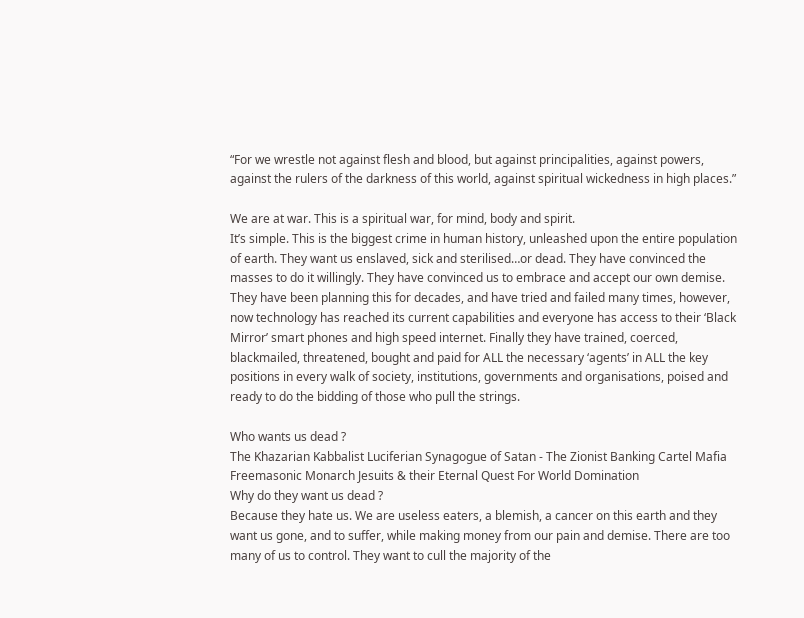“For we wrestle not against flesh and blood, but against principalities, against powers, against the rulers of the darkness of this world, against spiritual wickedness in high places.”

We are at war. This is a spiritual war, for mind, body and spirit.
It’s simple. This is the biggest crime in human history, unleashed upon the entire population of earth. They want us enslaved, sick and sterilised…or dead. They have convinced the masses to do it willingly. They have convinced us to embrace and accept our own demise. They have been planning this for decades, and have tried and failed many times, however, now technology has reached its current capabilities and everyone has access to their ‘Black Mirror’ smart phones and high speed internet. Finally they have trained, coerced, blackmailed, threatened, bought and paid for ALL the necessary ‘agents’ in ALL the key positions in every walk of society, institutions, governments and organisations, poised and ready to do the bidding of those who pull the strings.

Who wants us dead ?
The Khazarian Kabbalist Luciferian Synagogue of Satan - The Zionist Banking Cartel Mafia Freemasonic Monarch Jesuits & their Eternal Quest For World Domination
Why do they want us dead ?
Because they hate us. We are useless eaters, a blemish, a cancer on this earth and they want us gone, and to suffer, while making money from our pain and demise. There are too many of us to control. They want to cull the majority of the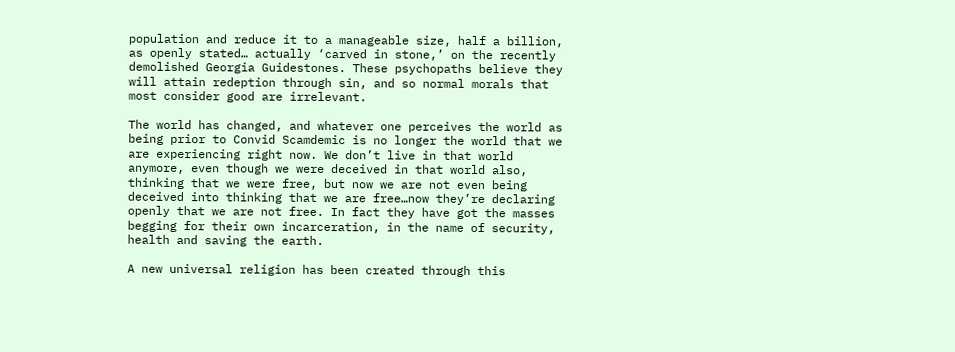population and reduce it to a manageable size, half a billion, as openly stated… actually ‘carved in stone,’ on the recently demolished Georgia Guidestones. These psychopaths believe they will attain redeption through sin, and so normal morals that most consider good are irrelevant.

The world has changed, and whatever one perceives the world as being prior to Convid Scamdemic is no longer the world that we are experiencing right now. We don’t live in that world anymore, even though we were deceived in that world also, thinking that we were free, but now we are not even being deceived into thinking that we are free…now they’re declaring openly that we are not free. In fact they have got the masses begging for their own incarceration, in the name of security, health and saving the earth.

A new universal religion has been created through this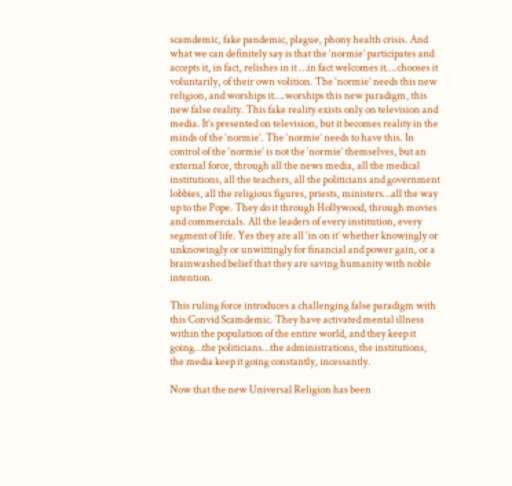scamdemic, fake pandemic, plague, phony health crisis. And what we can definitely say is that the ‘normie’ participates and accepts it, in fact, relishes in it …in fact welcomes it….chooses it voluntarily, of their own volition. The ‘normie’ needs this new religion, and worships it….worships this new paradigm, this new false reality. This fake reality exists only on television and media. It’s presented on television, but it becomes reality in the minds of the ‘normie’. The ‘normie’ needs to have this. In control of the ‘normie’ is not the ‘normie’ themselves, but an external force, through all the news media, all the medical institutions, all the teachers, all the politicians and government lobbies, all the religious figures, priests, ministers…all the way up to the Pope. They do it through Hollywood, through movies and commercials. All the leaders of every institution, every segment of life. Yes they are all ‘in on it’ whether knowingly or unknowingly or unwittingly for financial and power gain, or a brainwashed belief that they are saving humanity with noble intention.

This ruling force introduces a challenging false paradigm with this Convid Scamdemic. They have activated mental illness within the population of the entire world, and they keep it going…the politicians…the administrations, the institutions, the media keep it going constantly, incessantly.

Now that the new Universal Religion has been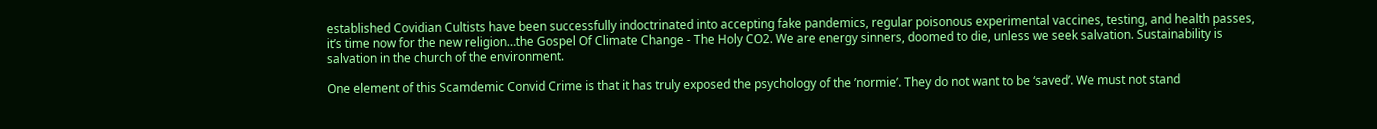established Covidian Cultists have been successfully indoctrinated into accepting fake pandemics, regular poisonous experimental vaccines, testing, and health passes, it’s time now for the new religion…the Gospel Of Climate Change - The Holy CO2. We are energy sinners, doomed to die, unless we seek salvation. Sustainability is salvation in the church of the environment.

One element of this Scamdemic Convid Crime is that it has truly exposed the psychology of the ’normie’. They do not want to be ‘saved’. We must not stand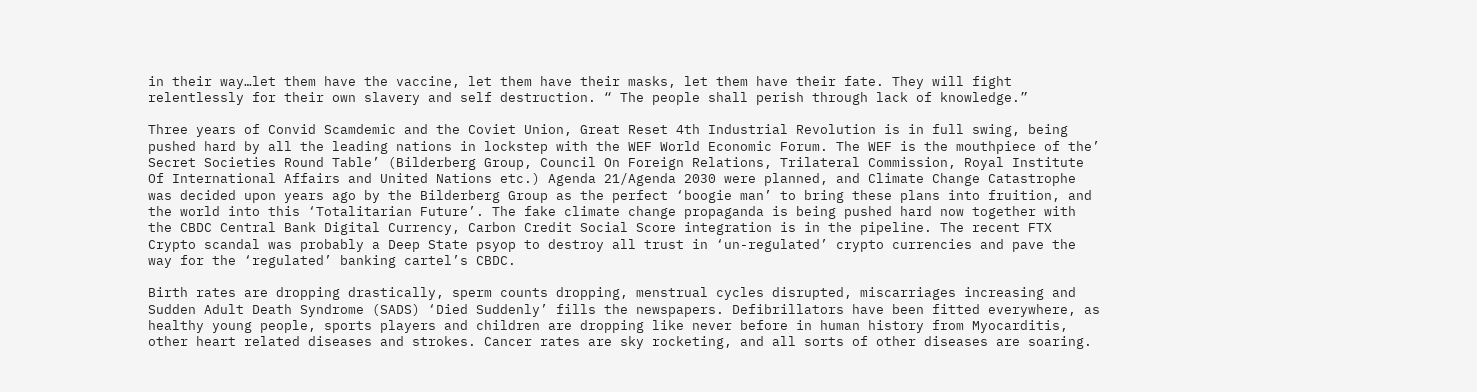in their way…let them have the vaccine, let them have their masks, let them have their fate. They will fight relentlessly for their own slavery and self destruction. “ The people shall perish through lack of knowledge.”

Three years of Convid Scamdemic and the Coviet Union, Great Reset 4th Industrial Revolution is in full swing, being pushed hard by all the leading nations in lockstep with the WEF World Economic Forum. The WEF is the mouthpiece of the’ Secret Societies Round Table’ (Bilderberg Group, Council On Foreign Relations, Trilateral Commission, Royal Institute Of International Affairs and United Nations etc.) Agenda 21/Agenda 2030 were planned, and Climate Change Catastrophe was decided upon years ago by the Bilderberg Group as the perfect ‘boogie man’ to bring these plans into fruition, and the world into this ‘Totalitarian Future’. The fake climate change propaganda is being pushed hard now together with the CBDC Central Bank Digital Currency, Carbon Credit Social Score integration is in the pipeline. The recent FTX Crypto scandal was probably a Deep State psyop to destroy all trust in ‘un-regulated’ crypto currencies and pave the way for the ‘regulated’ banking cartel’s CBDC.

Birth rates are dropping drastically, sperm counts dropping, menstrual cycles disrupted, miscarriages increasing and Sudden Adult Death Syndrome (SADS) ‘Died Suddenly’ fills the newspapers. Defibrillators have been fitted everywhere, as healthy young people, sports players and children are dropping like never before in human history from Myocarditis, other heart related diseases and strokes. Cancer rates are sky rocketing, and all sorts of other diseases are soaring.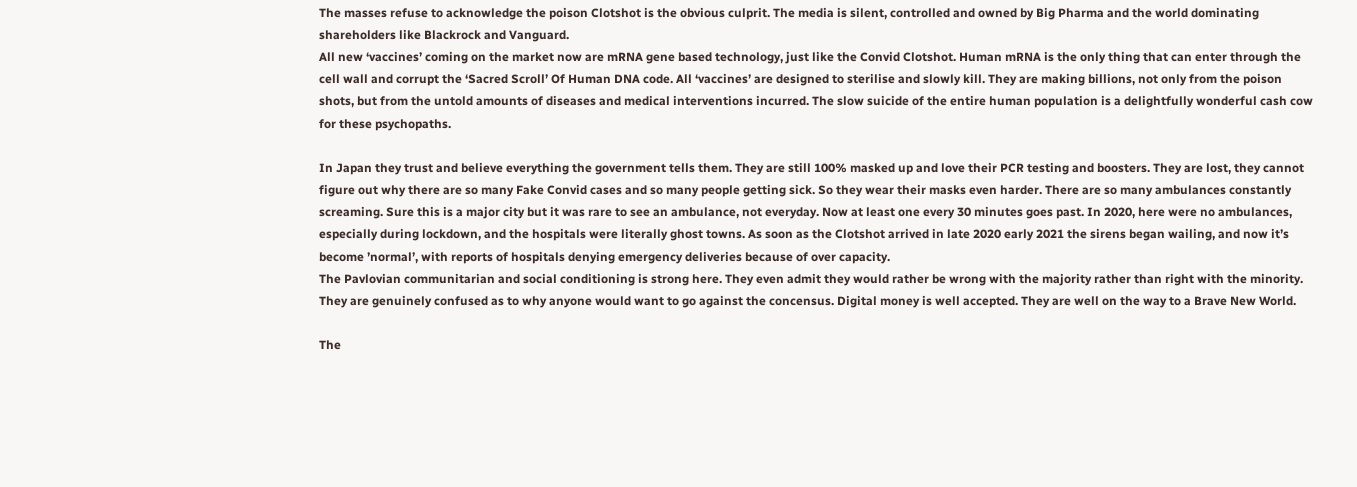The masses refuse to acknowledge the poison Clotshot is the obvious culprit. The media is silent, controlled and owned by Big Pharma and the world dominating shareholders like Blackrock and Vanguard.
All new ‘vaccines’ coming on the market now are mRNA gene based technology, just like the Convid Clotshot. Human mRNA is the only thing that can enter through the cell wall and corrupt the ‘Sacred Scroll’ Of Human DNA code. All ‘vaccines’ are designed to sterilise and slowly kill. They are making billions, not only from the poison shots, but from the untold amounts of diseases and medical interventions incurred. The slow suicide of the entire human population is a delightfully wonderful cash cow for these psychopaths.

In Japan they trust and believe everything the government tells them. They are still 100% masked up and love their PCR testing and boosters. They are lost, they cannot figure out why there are so many Fake Convid cases and so many people getting sick. So they wear their masks even harder. There are so many ambulances constantly screaming. Sure this is a major city but it was rare to see an ambulance, not everyday. Now at least one every 30 minutes goes past. In 2020, here were no ambulances, especially during lockdown, and the hospitals were literally ghost towns. As soon as the Clotshot arrived in late 2020 early 2021 the sirens began wailing, and now it’s become ’normal’, with reports of hospitals denying emergency deliveries because of over capacity.
The Pavlovian communitarian and social conditioning is strong here. They even admit they would rather be wrong with the majority rather than right with the minority. They are genuinely confused as to why anyone would want to go against the concensus. Digital money is well accepted. They are well on the way to a Brave New World.

The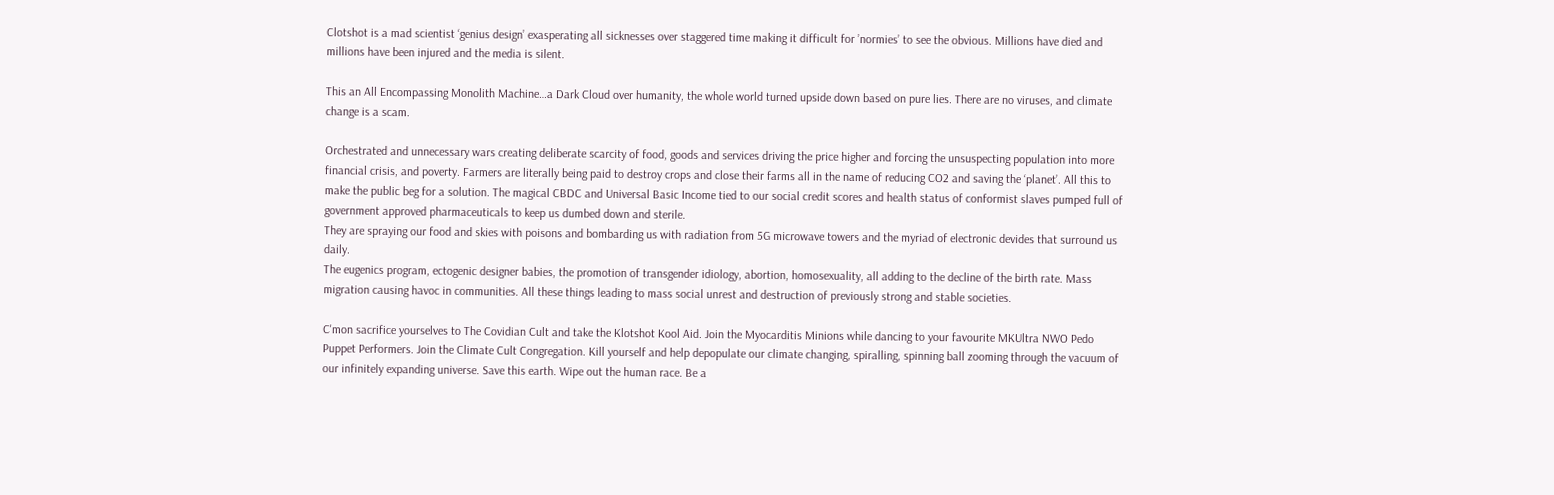Clotshot is a mad scientist ‘genius design’ exasperating all sicknesses over staggered time making it difficult for ’normies’ to see the obvious. Millions have died and millions have been injured and the media is silent.

This an All Encompassing Monolith Machine…a Dark Cloud over humanity, the whole world turned upside down based on pure lies. There are no viruses, and climate change is a scam.

Orchestrated and unnecessary wars creating deliberate scarcity of food, goods and services driving the price higher and forcing the unsuspecting population into more financial crisis, and poverty. Farmers are literally being paid to destroy crops and close their farms all in the name of reducing CO2 and saving the ‘planet’. All this to make the public beg for a solution. The magical CBDC and Universal Basic Income tied to our social credit scores and health status of conformist slaves pumped full of government approved pharmaceuticals to keep us dumbed down and sterile.
They are spraying our food and skies with poisons and bombarding us with radiation from 5G microwave towers and the myriad of electronic devides that surround us daily.
The eugenics program, ectogenic designer babies, the promotion of transgender idiology, abortion, homosexuality, all adding to the decline of the birth rate. Mass migration causing havoc in communities. All these things leading to mass social unrest and destruction of previously strong and stable societies.

C'mon sacrifice yourselves to The Covidian Cult and take the Klotshot Kool Aid. Join the Myocarditis Minions while dancing to your favourite MKUltra NWO Pedo Puppet Performers. Join the Climate Cult Congregation. Kill yourself and help depopulate our climate changing, spiralling, spinning ball zooming through the vacuum of our infinitely expanding universe. Save this earth. Wipe out the human race. Be a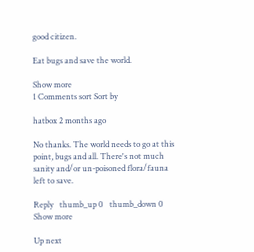good citizen.

Eat bugs and save the world.

Show more
1 Comments sort Sort by

hatbox 2 months ago

No thanks. The world needs to go at this point, bugs and all. There's not much sanity and/or un-poisoned flora/fauna left to save.

Reply   thumb_up 0   thumb_down 0
Show more

Up next